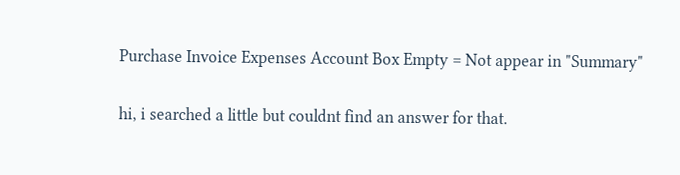Purchase Invoice Expenses Account Box Empty = Not appear in "Summary"

hi, i searched a little but couldnt find an answer for that.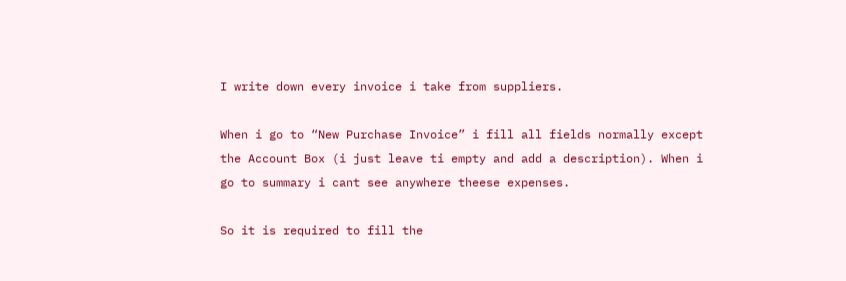I write down every invoice i take from suppliers.

When i go to “New Purchase Invoice” i fill all fields normally except the Account Box (i just leave ti empty and add a description). When i go to summary i cant see anywhere theese expenses.

So it is required to fill the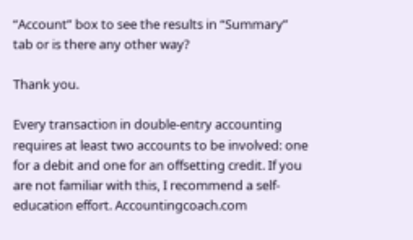“Account” box to see the results in “Summary” tab or is there any other way?

Thank you.

Every transaction in double-entry accounting requires at least two accounts to be involved: one for a debit and one for an offsetting credit. If you are not familiar with this, I recommend a self-education effort. Accountingcoach.com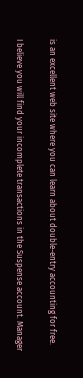is an excellent web site where you can learn about double-entry accounting for free.

I believe you will find your incomplete transactions in the Suspense account. Manager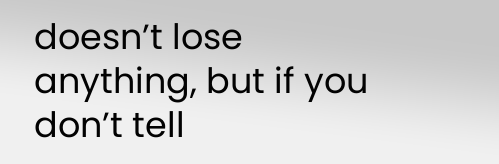doesn’t lose anything, but if you don’t tell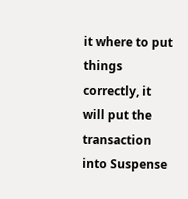it where to put things correctly, it will put the transaction into Suspense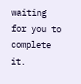waiting for you to complete it.